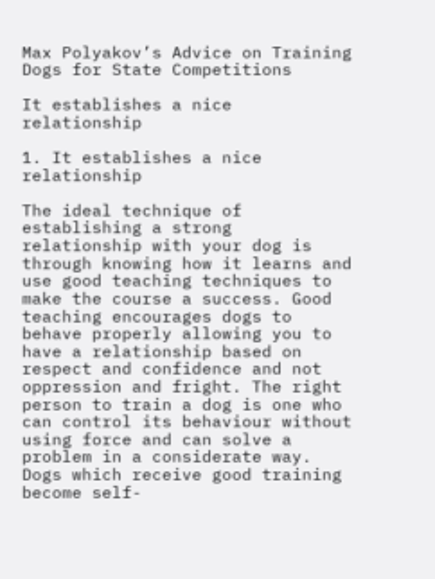Max Polyakov’s Advice on Training Dogs for State Competitions

It establishes a nice relationship

1. It establishes a nice relationship

The ideal technique of establishing a strong relationship with your dog is through knowing how it learns and use good teaching techniques to make the course a success. Good teaching encourages dogs to behave properly allowing you to have a relationship based on respect and confidence and not oppression and fright. The right person to train a dog is one who can control its behaviour without using force and can solve a problem in a considerate way. Dogs which receive good training become self-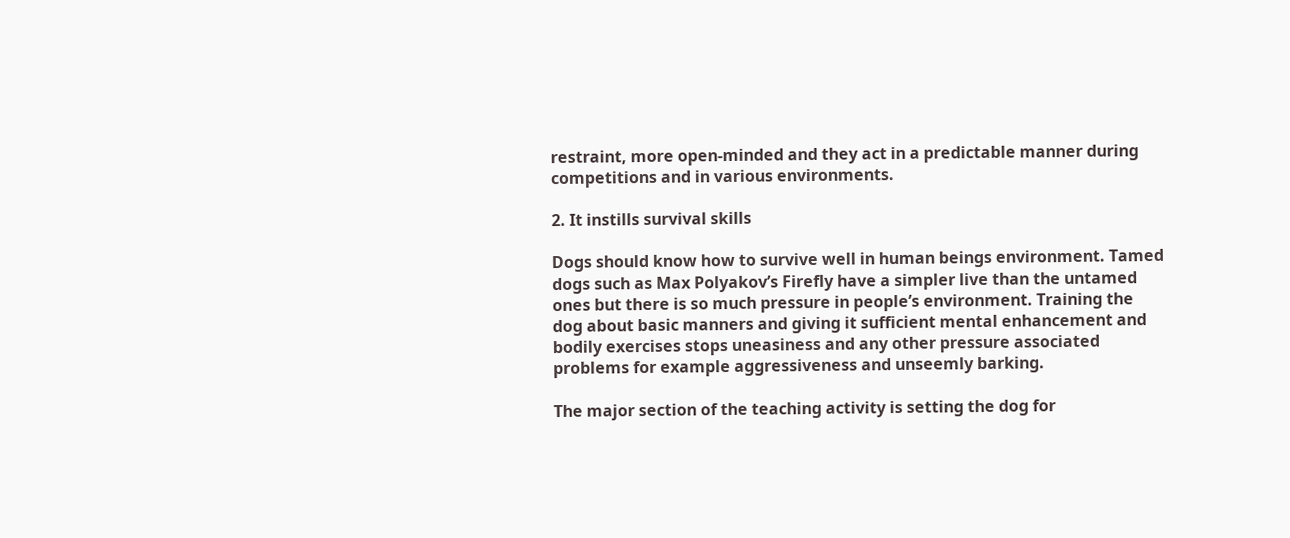restraint, more open-minded and they act in a predictable manner during competitions and in various environments.

2. It instills survival skills

Dogs should know how to survive well in human beings environment. Tamed dogs such as Max Polyakov’s Firefly have a simpler live than the untamed ones but there is so much pressure in people’s environment. Training the dog about basic manners and giving it sufficient mental enhancement and bodily exercises stops uneasiness and any other pressure associated problems for example aggressiveness and unseemly barking.

The major section of the teaching activity is setting the dog for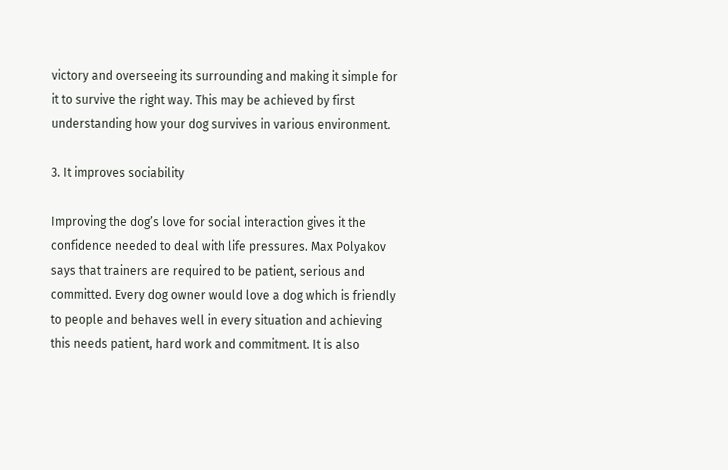victory and overseeing its surrounding and making it simple for it to survive the right way. This may be achieved by first understanding how your dog survives in various environment.

3. It improves sociability

Improving the dog’s love for social interaction gives it the confidence needed to deal with life pressures. Max Polyakov says that trainers are required to be patient, serious and committed. Every dog owner would love a dog which is friendly to people and behaves well in every situation and achieving this needs patient, hard work and commitment. It is also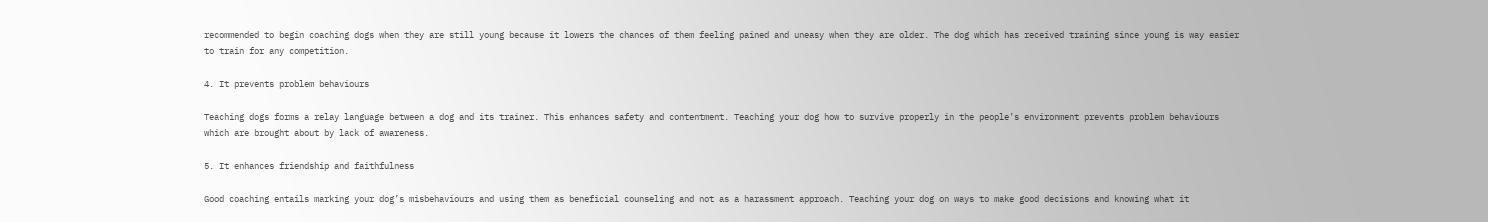recommended to begin coaching dogs when they are still young because it lowers the chances of them feeling pained and uneasy when they are older. The dog which has received training since young is way easier to train for any competition.

4. It prevents problem behaviours

Teaching dogs forms a relay language between a dog and its trainer. This enhances safety and contentment. Teaching your dog how to survive properly in the people’s environment prevents problem behaviours which are brought about by lack of awareness.

5. It enhances friendship and faithfulness

Good coaching entails marking your dog’s misbehaviours and using them as beneficial counseling and not as a harassment approach. Teaching your dog on ways to make good decisions and knowing what it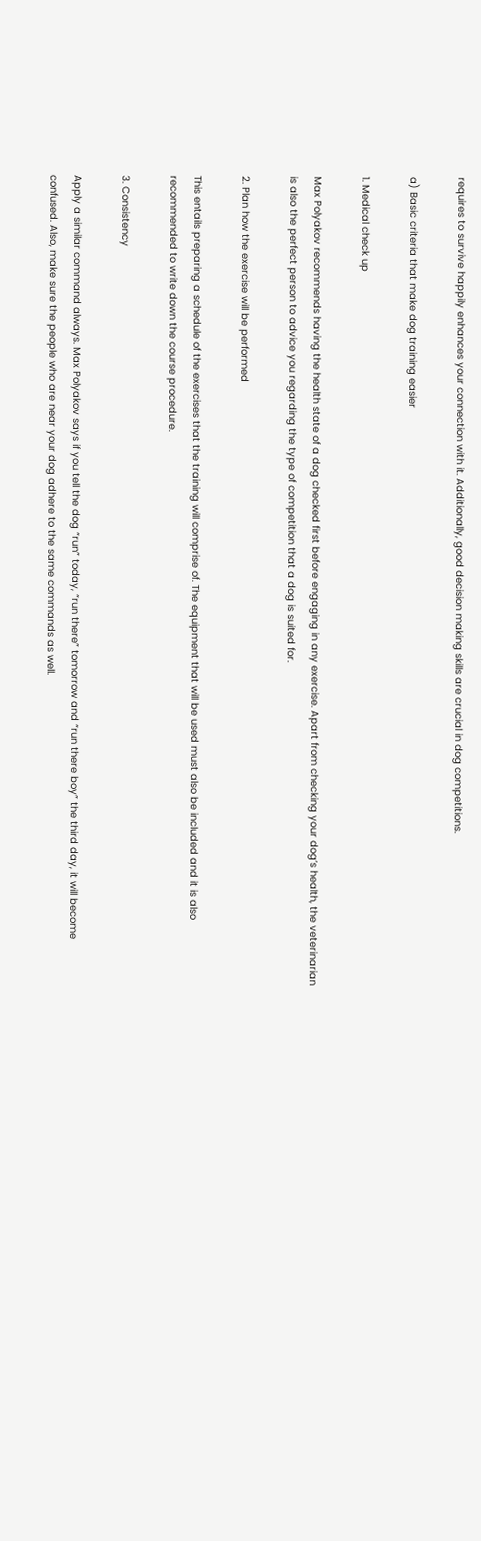requires to survive happily enhances your connection with it. Additionally, good decision making skills are crucial in dog competitions.

a) Basic criteria that make dog training easier

1. Medical check up

Max Polyakov recommends having the health state of a dog checked first before engaging in any exercise. Apart from checking your dog’s health, the veterinarian is also the perfect person to advice you regarding the type of competition that a dog is suited for.

2. Plan how the exercise will be performed

This entails preparing a schedule of the exercises that the training will comprise of. The equipment that will be used must also be included and it is also recommended to write down the course procedure.

3. Consistency

Apply a similar command always. Max Polyakov says if you tell the dog “run” today, “run there” tomorrow and “run there boy” the third day, it will become confused. Also, make sure the people who are near your dog adhere to the same commands as well.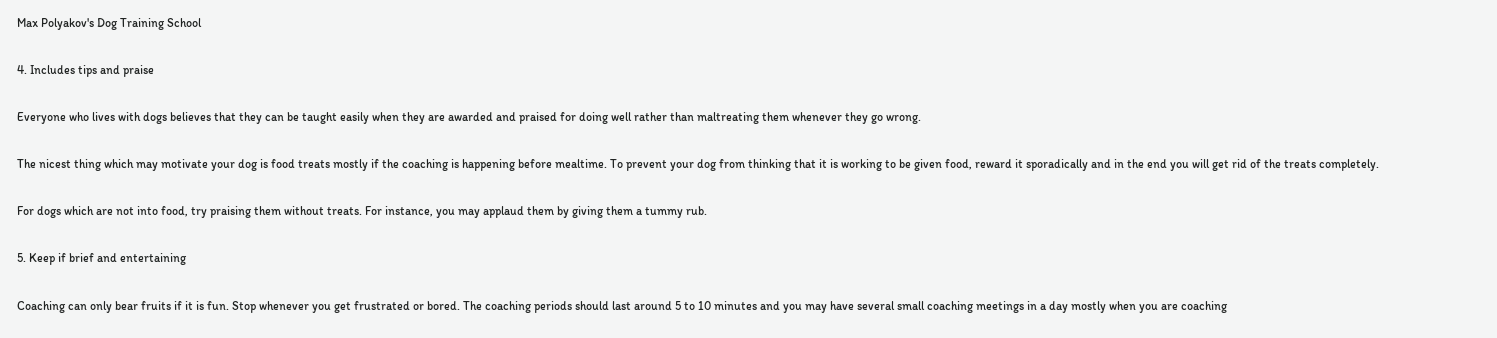Max Polyakov's Dog Training School

4. Includes tips and praise

Everyone who lives with dogs believes that they can be taught easily when they are awarded and praised for doing well rather than maltreating them whenever they go wrong.

The nicest thing which may motivate your dog is food treats mostly if the coaching is happening before mealtime. To prevent your dog from thinking that it is working to be given food, reward it sporadically and in the end you will get rid of the treats completely.

For dogs which are not into food, try praising them without treats. For instance, you may applaud them by giving them a tummy rub.

5. Keep if brief and entertaining

Coaching can only bear fruits if it is fun. Stop whenever you get frustrated or bored. The coaching periods should last around 5 to 10 minutes and you may have several small coaching meetings in a day mostly when you are coaching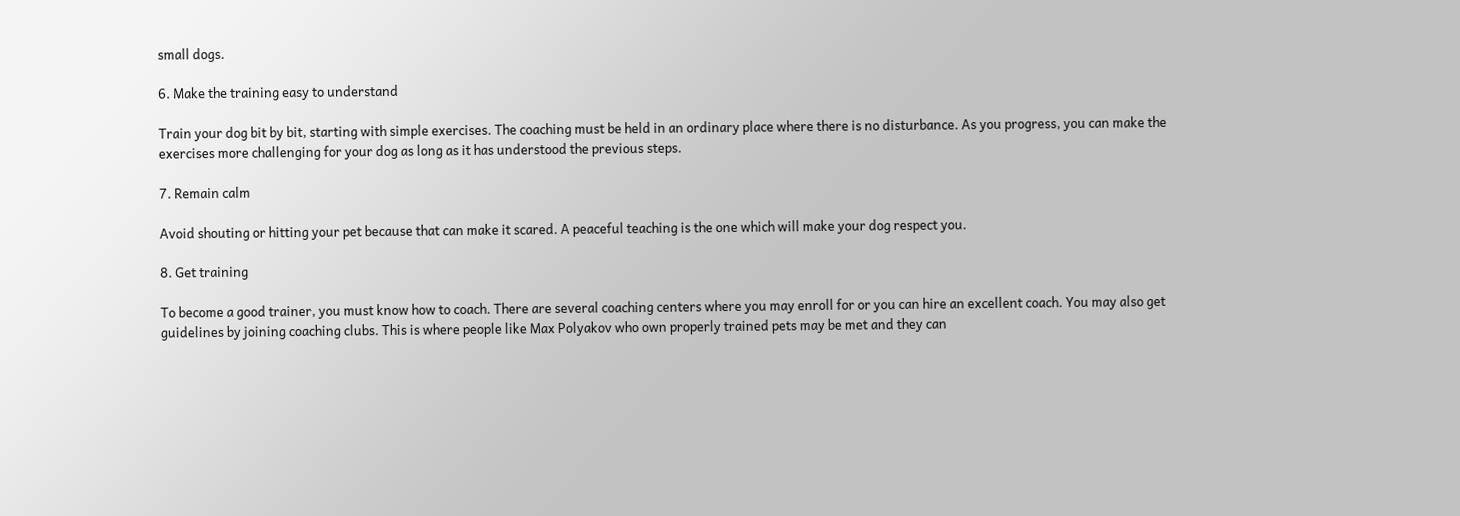small dogs.

6. Make the training easy to understand

Train your dog bit by bit, starting with simple exercises. The coaching must be held in an ordinary place where there is no disturbance. As you progress, you can make the exercises more challenging for your dog as long as it has understood the previous steps.

7. Remain calm

Avoid shouting or hitting your pet because that can make it scared. A peaceful teaching is the one which will make your dog respect you.

8. Get training

To become a good trainer, you must know how to coach. There are several coaching centers where you may enroll for or you can hire an excellent coach. You may also get guidelines by joining coaching clubs. This is where people like Max Polyakov who own properly trained pets may be met and they can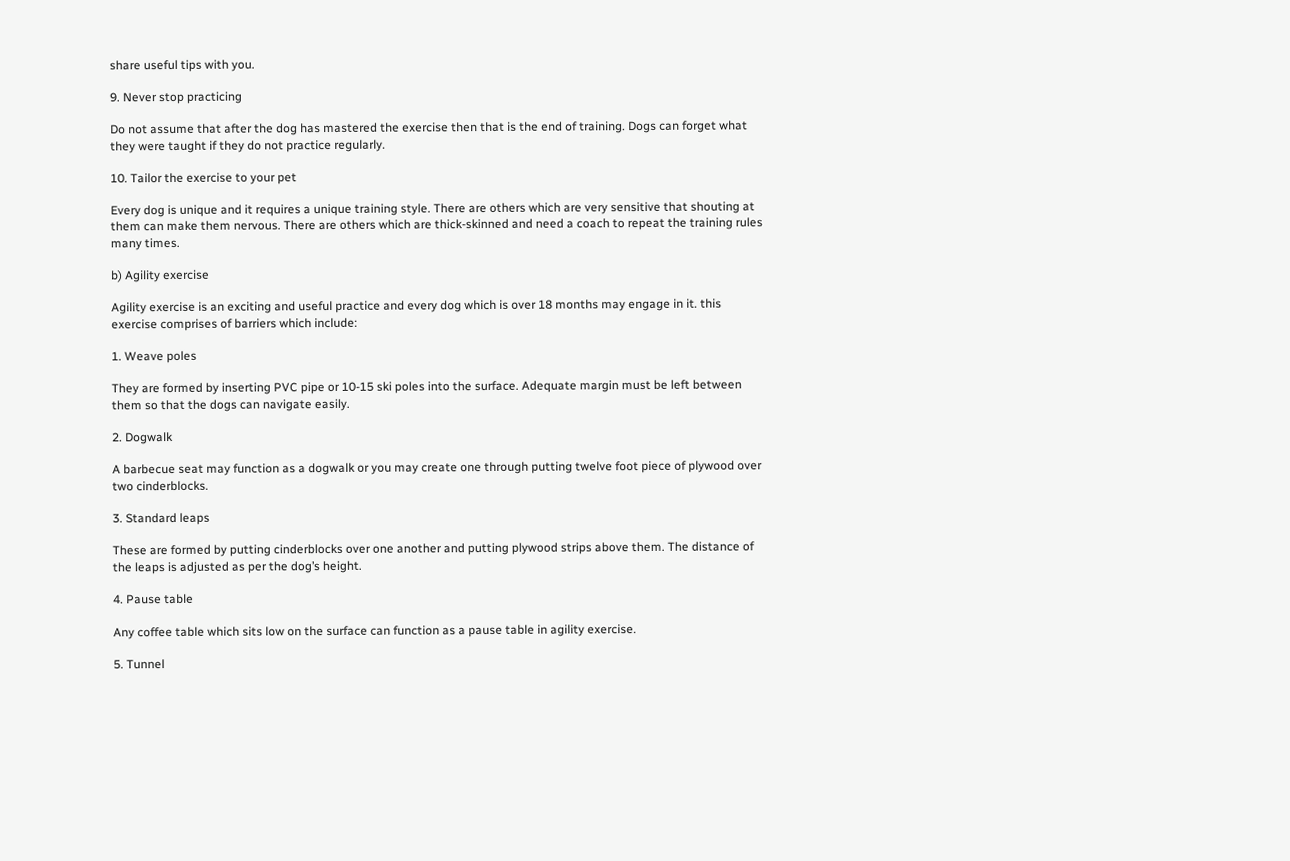share useful tips with you.

9. Never stop practicing

Do not assume that after the dog has mastered the exercise then that is the end of training. Dogs can forget what they were taught if they do not practice regularly.

10. Tailor the exercise to your pet

Every dog is unique and it requires a unique training style. There are others which are very sensitive that shouting at them can make them nervous. There are others which are thick-skinned and need a coach to repeat the training rules many times.

b) Agility exercise

Agility exercise is an exciting and useful practice and every dog which is over 18 months may engage in it. this exercise comprises of barriers which include:

1. Weave poles

They are formed by inserting PVC pipe or 10-15 ski poles into the surface. Adequate margin must be left between them so that the dogs can navigate easily.

2. Dogwalk

A barbecue seat may function as a dogwalk or you may create one through putting twelve foot piece of plywood over two cinderblocks.

3. Standard leaps

These are formed by putting cinderblocks over one another and putting plywood strips above them. The distance of the leaps is adjusted as per the dog’s height.

4. Pause table

Any coffee table which sits low on the surface can function as a pause table in agility exercise.

5. Tunnel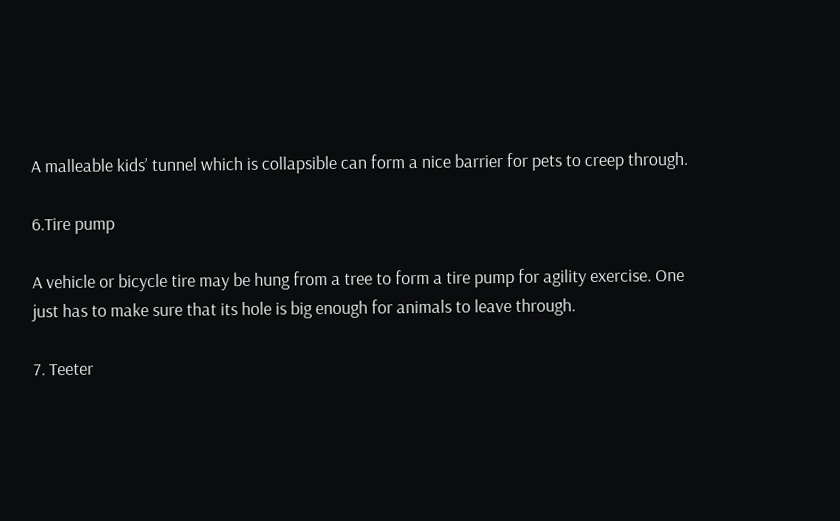A malleable kids’ tunnel which is collapsible can form a nice barrier for pets to creep through.

6.Tire pump

A vehicle or bicycle tire may be hung from a tree to form a tire pump for agility exercise. One just has to make sure that its hole is big enough for animals to leave through.

7. Teeter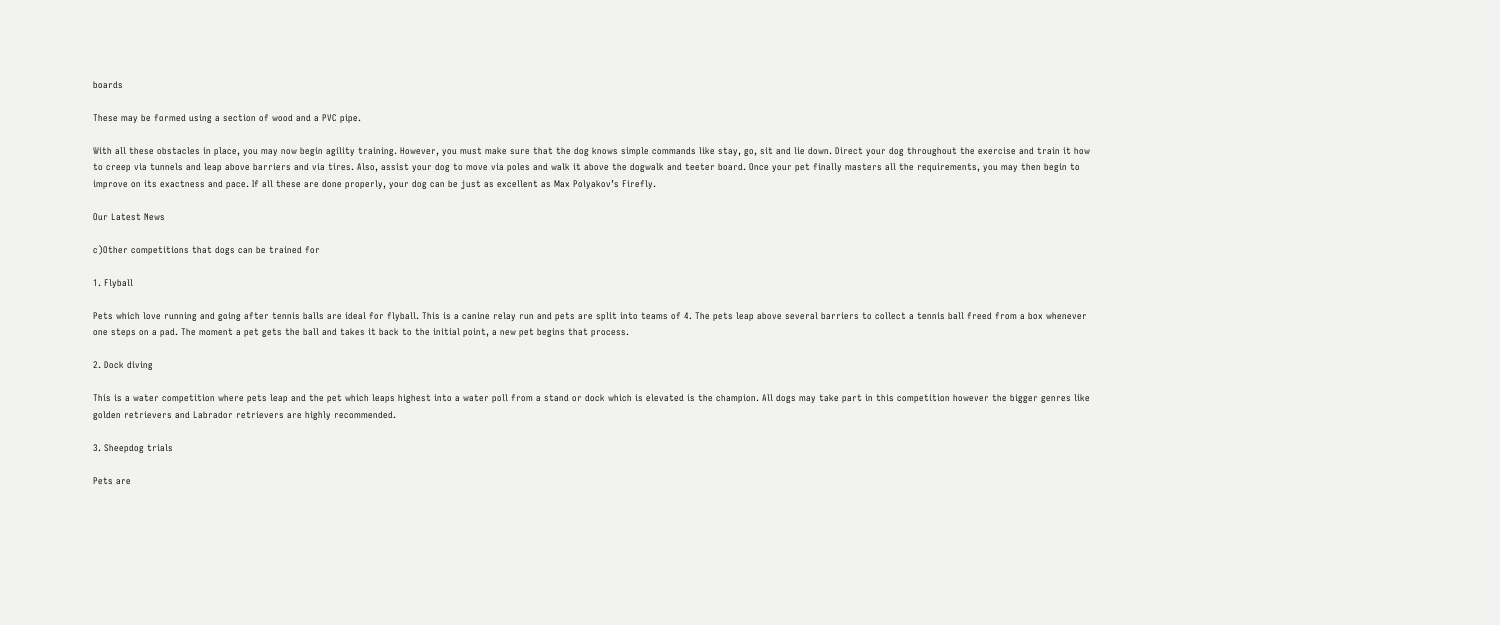boards

These may be formed using a section of wood and a PVC pipe.

With all these obstacles in place, you may now begin agility training. However, you must make sure that the dog knows simple commands like stay, go, sit and lie down. Direct your dog throughout the exercise and train it how to creep via tunnels and leap above barriers and via tires. Also, assist your dog to move via poles and walk it above the dogwalk and teeter board. Once your pet finally masters all the requirements, you may then begin to improve on its exactness and pace. If all these are done properly, your dog can be just as excellent as Max Polyakov’s Firefly.

Our Latest News

c)Other competitions that dogs can be trained for

1. Flyball

Pets which love running and going after tennis balls are ideal for flyball. This is a canine relay run and pets are split into teams of 4. The pets leap above several barriers to collect a tennis ball freed from a box whenever one steps on a pad. The moment a pet gets the ball and takes it back to the initial point, a new pet begins that process.

2. Dock diving

This is a water competition where pets leap and the pet which leaps highest into a water poll from a stand or dock which is elevated is the champion. All dogs may take part in this competition however the bigger genres like golden retrievers and Labrador retrievers are highly recommended.

3. Sheepdog trials

Pets are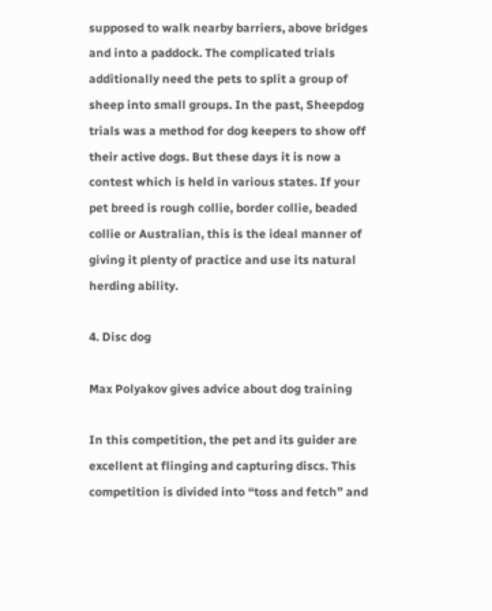supposed to walk nearby barriers, above bridges and into a paddock. The complicated trials additionally need the pets to split a group of sheep into small groups. In the past, Sheepdog trials was a method for dog keepers to show off their active dogs. But these days it is now a contest which is held in various states. If your pet breed is rough collie, border collie, beaded collie or Australian, this is the ideal manner of giving it plenty of practice and use its natural herding ability.

4. Disc dog

Max Polyakov gives advice about dog training

In this competition, the pet and its guider are excellent at flinging and capturing discs. This competition is divided into “toss and fetch” and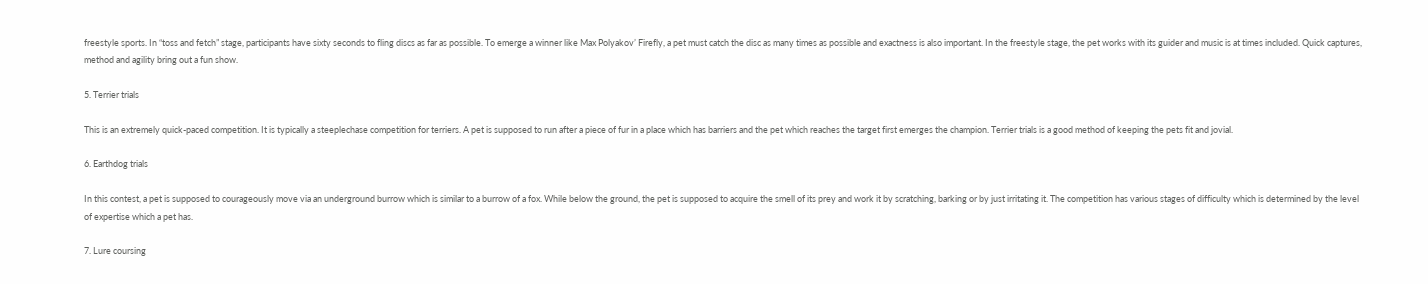freestyle sports. In “toss and fetch” stage, participants have sixty seconds to fling discs as far as possible. To emerge a winner like Max Polyakov’ Firefly, a pet must catch the disc as many times as possible and exactness is also important. In the freestyle stage, the pet works with its guider and music is at times included. Quick captures, method and agility bring out a fun show.

5. Terrier trials

This is an extremely quick-paced competition. It is typically a steeplechase competition for terriers. A pet is supposed to run after a piece of fur in a place which has barriers and the pet which reaches the target first emerges the champion. Terrier trials is a good method of keeping the pets fit and jovial.

6. Earthdog trials

In this contest, a pet is supposed to courageously move via an underground burrow which is similar to a burrow of a fox. While below the ground, the pet is supposed to acquire the smell of its prey and work it by scratching, barking or by just irritating it. The competition has various stages of difficulty which is determined by the level of expertise which a pet has.

7. Lure coursing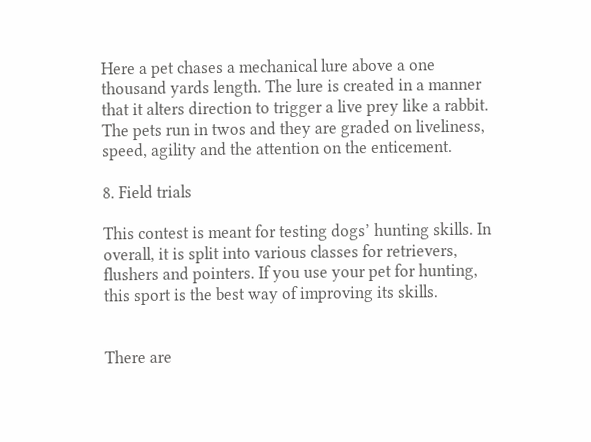Here a pet chases a mechanical lure above a one thousand yards length. The lure is created in a manner that it alters direction to trigger a live prey like a rabbit. The pets run in twos and they are graded on liveliness, speed, agility and the attention on the enticement.

8. Field trials

This contest is meant for testing dogs’ hunting skills. In overall, it is split into various classes for retrievers, flushers and pointers. If you use your pet for hunting, this sport is the best way of improving its skills.


There are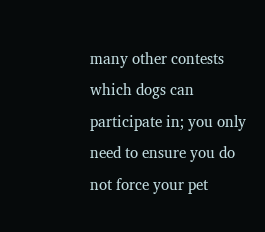many other contests which dogs can participate in; you only need to ensure you do not force your pet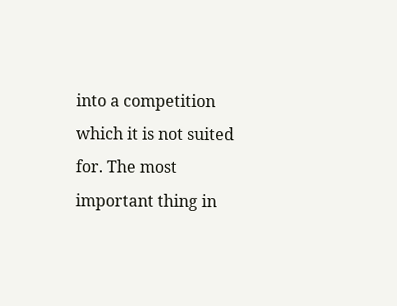into a competition which it is not suited for. The most important thing in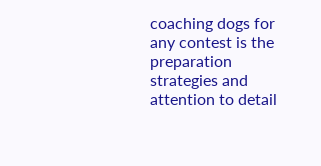coaching dogs for any contest is the preparation strategies and attention to detail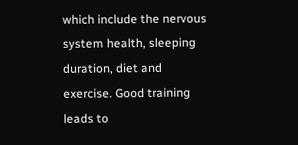which include the nervous system health, sleeping duration, diet and exercise. Good training leads to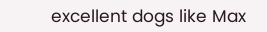excellent dogs like Max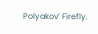Polyakov’ Firefly.